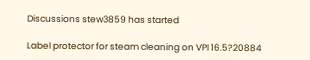Discussions stew3859 has started

Label protector for steam cleaning on VPI 16.5?20884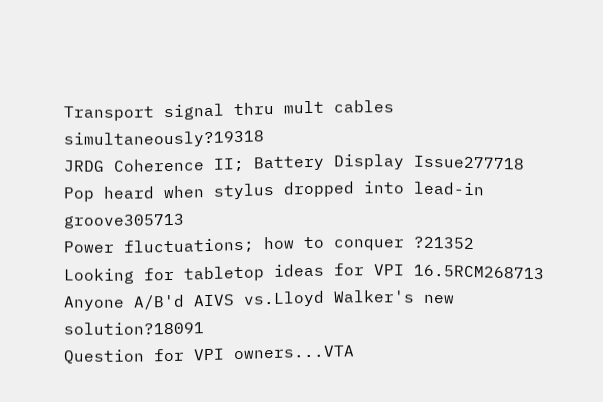Transport signal thru mult cables simultaneously?19318
JRDG Coherence II; Battery Display Issue277718
Pop heard when stylus dropped into lead-in groove305713
Power fluctuations; how to conquer ?21352
Looking for tabletop ideas for VPI 16.5RCM268713
Anyone A/B'd AIVS vs.Lloyd Walker's new solution?18091
Question for VPI owners...VTA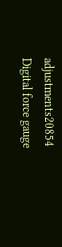adjustments20854
Digital force gauge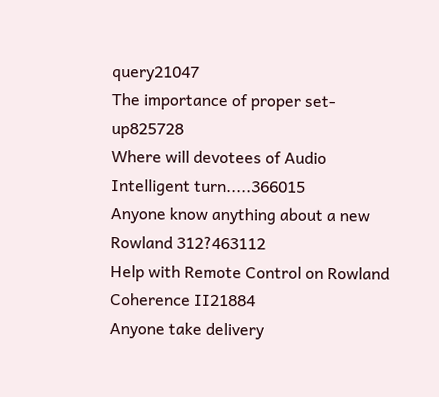query21047
The importance of proper set-up825728
Where will devotees of Audio Intelligent turn.....366015
Anyone know anything about a new Rowland 312?463112
Help with Remote Control on Rowland Coherence II21884
Anyone take delivery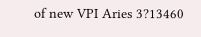of new VPI Aries 3?13460